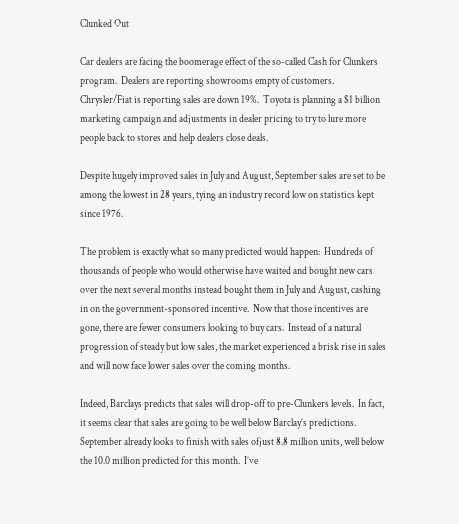Clunked Out

Car dealers are facing the boomerage effect of the so-called Cash for Clunkers program.  Dealers are reporting showrooms empty of customers.  Chrysler/Fiat is reporting sales are down 19%.  Toyota is planning a $1 billion marketing campaign and adjustments in dealer pricing to try to lure more people back to stores and help dealers close deals.

Despite hugely improved sales in July and August, September sales are set to be among the lowest in 28 years, tying an industry record low on statistics kept since 1976.

The problem is exactly what so many predicted would happen:  Hundreds of thousands of people who would otherwise have waited and bought new cars over the next several months instead bought them in July and August, cashing in on the government-sponsored incentive.  Now that those incentives are gone, there are fewer consumers looking to buy cars.  Instead of a natural progression of steady but low sales, the market experienced a brisk rise in sales and will now face lower sales over the coming months.

Indeed, Barclays predicts that sales will drop-off to pre-Clunkers levels.  In fact, it seems clear that sales are going to be well below Barclay’s predictions.  September already looks to finish with sales ofjust 8.8 million units, well below the 10.0 million predicted for this month.  I’ve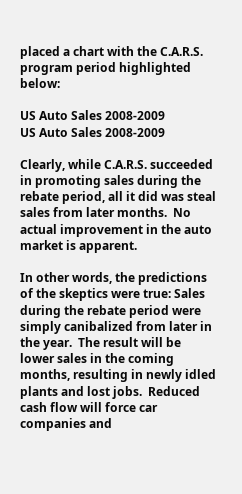placed a chart with the C.A.R.S. program period highlighted below:

US Auto Sales 2008-2009
US Auto Sales 2008-2009

Clearly, while C.A.R.S. succeeded in promoting sales during the rebate period, all it did was steal sales from later months.  No actual improvement in the auto market is apparent.

In other words, the predictions of the skeptics were true: Sales during the rebate period were simply canibalized from later in the year.  The result will be lower sales in the coming months, resulting in newly idled plants and lost jobs.  Reduced cash flow will force car companies and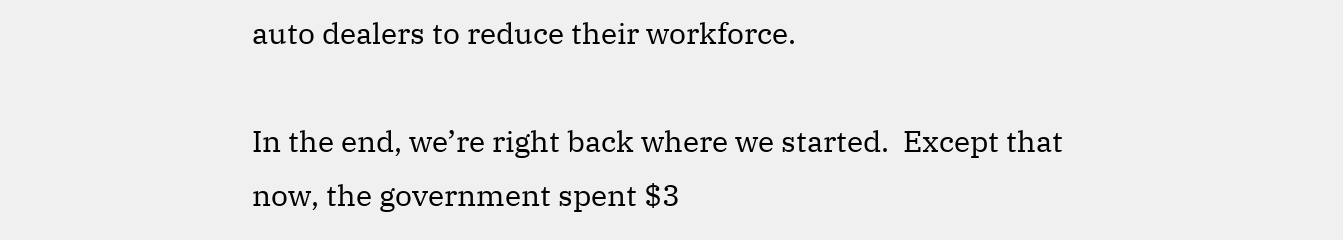auto dealers to reduce their workforce.

In the end, we’re right back where we started.  Except that now, the government spent $3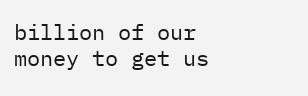billion of our money to get us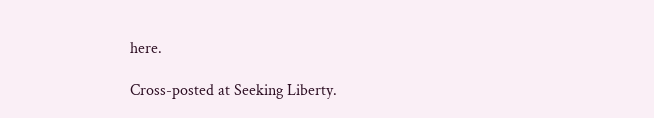here.

Cross-posted at Seeking Liberty.